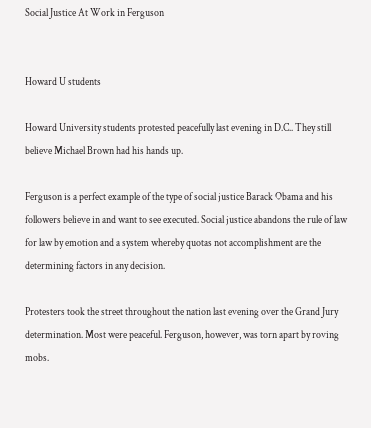Social Justice At Work in Ferguson


Howard U students

Howard University students protested peacefully last evening in D.C.. They still believe Michael Brown had his hands up.

Ferguson is a perfect example of the type of social justice Barack Obama and his followers believe in and want to see executed. Social justice abandons the rule of law for law by emotion and a system whereby quotas not accomplishment are the determining factors in any decision.

Protesters took the street throughout the nation last evening over the Grand Jury determination. Most were peaceful. Ferguson, however, was torn apart by roving mobs.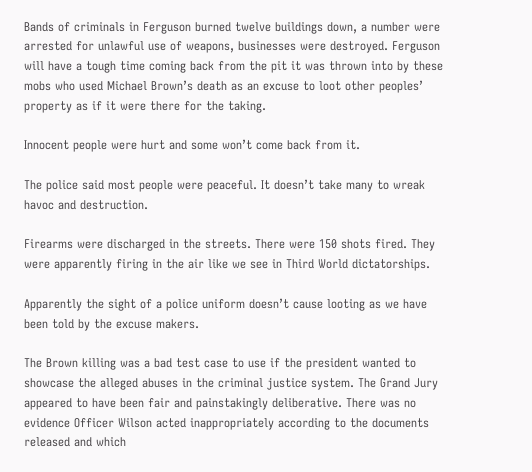Bands of criminals in Ferguson burned twelve buildings down, a number were arrested for unlawful use of weapons, businesses were destroyed. Ferguson will have a tough time coming back from the pit it was thrown into by these mobs who used Michael Brown’s death as an excuse to loot other peoples’ property as if it were there for the taking.

Innocent people were hurt and some won’t come back from it.

The police said most people were peaceful. It doesn’t take many to wreak havoc and destruction.

Firearms were discharged in the streets. There were 150 shots fired. They were apparently firing in the air like we see in Third World dictatorships.

Apparently the sight of a police uniform doesn’t cause looting as we have been told by the excuse makers.

The Brown killing was a bad test case to use if the president wanted to showcase the alleged abuses in the criminal justice system. The Grand Jury appeared to have been fair and painstakingly deliberative. There was no evidence Officer Wilson acted inappropriately according to the documents released and which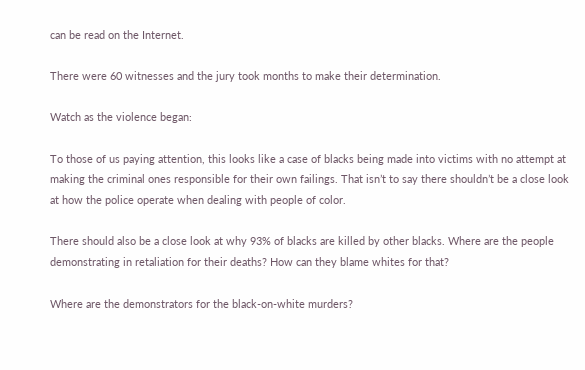can be read on the Internet.

There were 60 witnesses and the jury took months to make their determination.

Watch as the violence began:

To those of us paying attention, this looks like a case of blacks being made into victims with no attempt at making the criminal ones responsible for their own failings. That isn’t to say there shouldn’t be a close look at how the police operate when dealing with people of color.

There should also be a close look at why 93% of blacks are killed by other blacks. Where are the people demonstrating in retaliation for their deaths? How can they blame whites for that?

Where are the demonstrators for the black-on-white murders?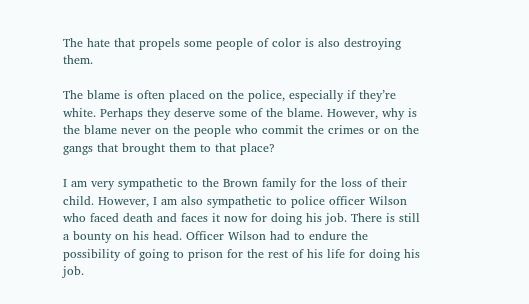The hate that propels some people of color is also destroying them.

The blame is often placed on the police, especially if they’re white. Perhaps they deserve some of the blame. However, why is the blame never on the people who commit the crimes or on the gangs that brought them to that place?

I am very sympathetic to the Brown family for the loss of their child. However, I am also sympathetic to police officer Wilson who faced death and faces it now for doing his job. There is still a bounty on his head. Officer Wilson had to endure the possibility of going to prison for the rest of his life for doing his job.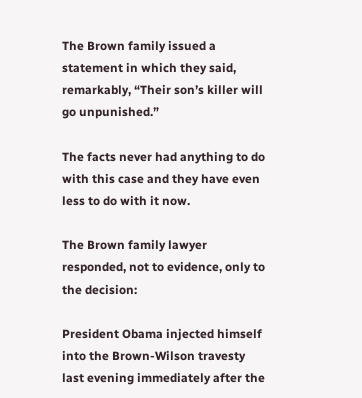The Brown family issued a statement in which they said, remarkably, “Their son’s killer will go unpunished.”

The facts never had anything to do with this case and they have even less to do with it now.

The Brown family lawyer responded, not to evidence, only to the decision:

President Obama injected himself into the Brown-Wilson travesty last evening immediately after the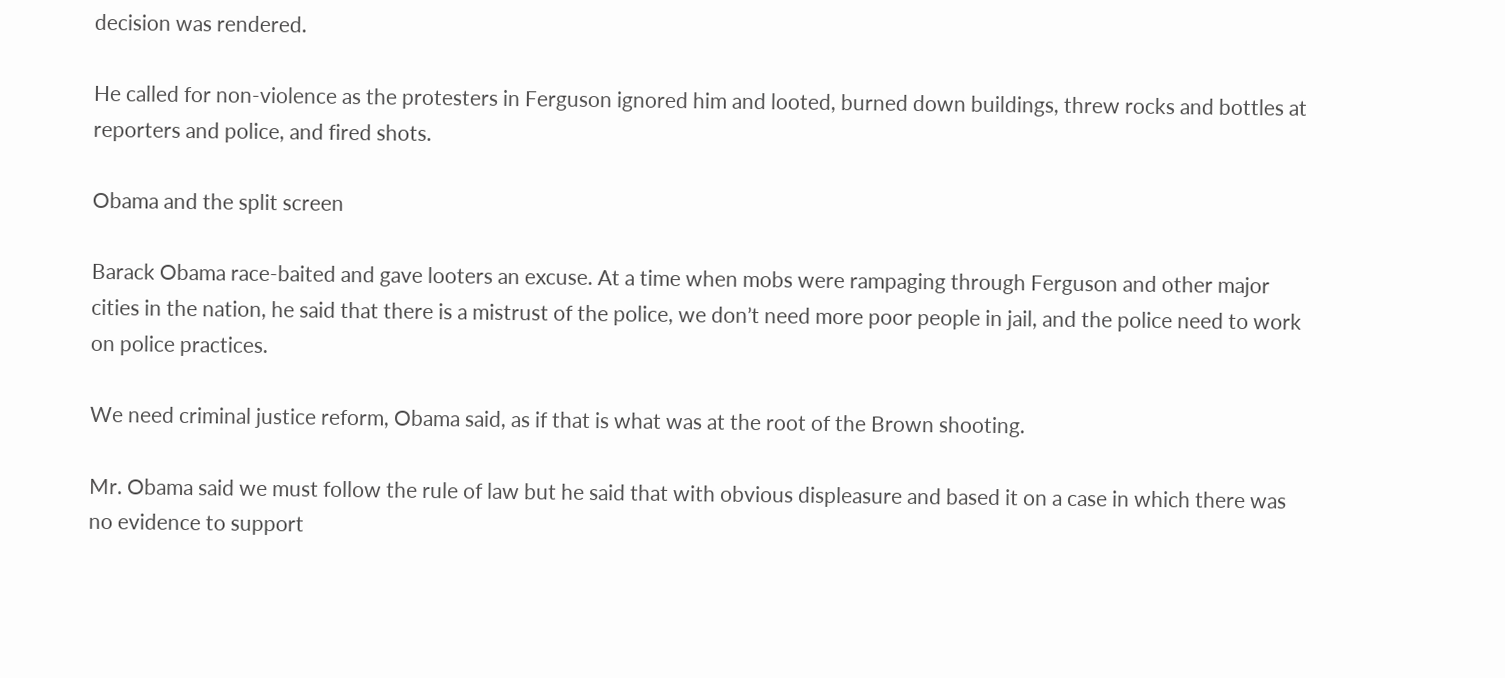decision was rendered.

He called for non-violence as the protesters in Ferguson ignored him and looted, burned down buildings, threw rocks and bottles at reporters and police, and fired shots.

Obama and the split screen

Barack Obama race-baited and gave looters an excuse. At a time when mobs were rampaging through Ferguson and other major cities in the nation, he said that there is a mistrust of the police, we don’t need more poor people in jail, and the police need to work on police practices.

We need criminal justice reform, Obama said, as if that is what was at the root of the Brown shooting.

Mr. Obama said we must follow the rule of law but he said that with obvious displeasure and based it on a case in which there was no evidence to support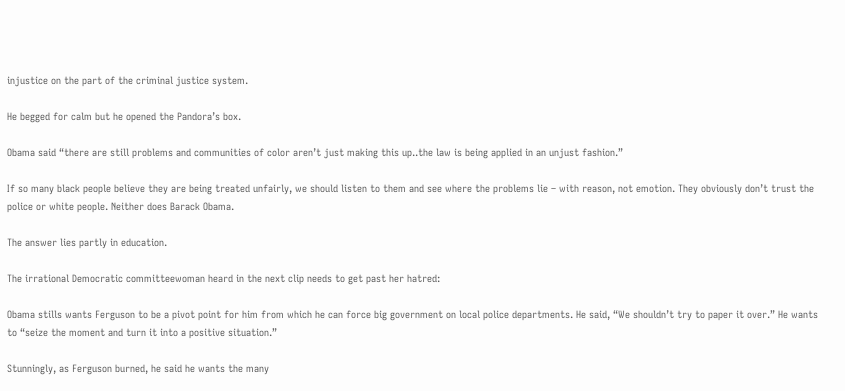injustice on the part of the criminal justice system.

He begged for calm but he opened the Pandora’s box.

Obama said “there are still problems and communities of color aren’t just making this up..the law is being applied in an unjust fashion.”

If so many black people believe they are being treated unfairly, we should listen to them and see where the problems lie – with reason, not emotion. They obviously don’t trust the police or white people. Neither does Barack Obama.

The answer lies partly in education.

The irrational Democratic committeewoman heard in the next clip needs to get past her hatred:

Obama stills wants Ferguson to be a pivot point for him from which he can force big government on local police departments. He said, “We shouldn’t try to paper it over.” He wants to “seize the moment and turn it into a positive situation.”

Stunningly, as Ferguson burned, he said he wants the many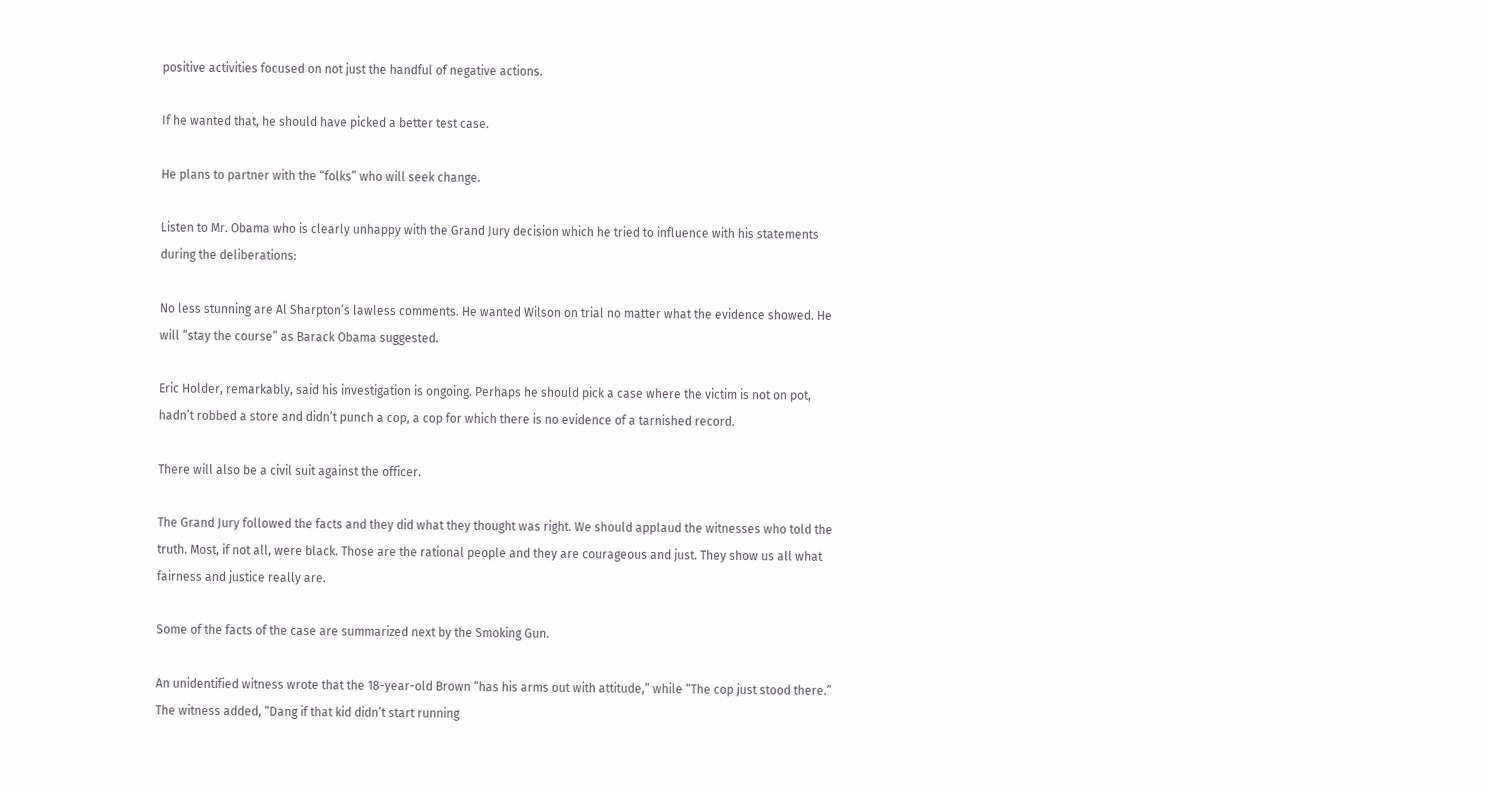positive activities focused on not just the handful of negative actions.

If he wanted that, he should have picked a better test case.

He plans to partner with the “folks” who will seek change.

Listen to Mr. Obama who is clearly unhappy with the Grand Jury decision which he tried to influence with his statements during the deliberations:

No less stunning are Al Sharpton’s lawless comments. He wanted Wilson on trial no matter what the evidence showed. He will “stay the course” as Barack Obama suggested.

Eric Holder, remarkably, said his investigation is ongoing. Perhaps he should pick a case where the victim is not on pot, hadn’t robbed a store and didn’t punch a cop, a cop for which there is no evidence of a tarnished record.

There will also be a civil suit against the officer.

The Grand Jury followed the facts and they did what they thought was right. We should applaud the witnesses who told the truth. Most, if not all, were black. Those are the rational people and they are courageous and just. They show us all what fairness and justice really are.

Some of the facts of the case are summarized next by the Smoking Gun.

An unidentified witness wrote that the 18-year-old Brown “has his arms out with attitude,” while “The cop just stood there.” The witness added, “Dang if that kid didn’t start running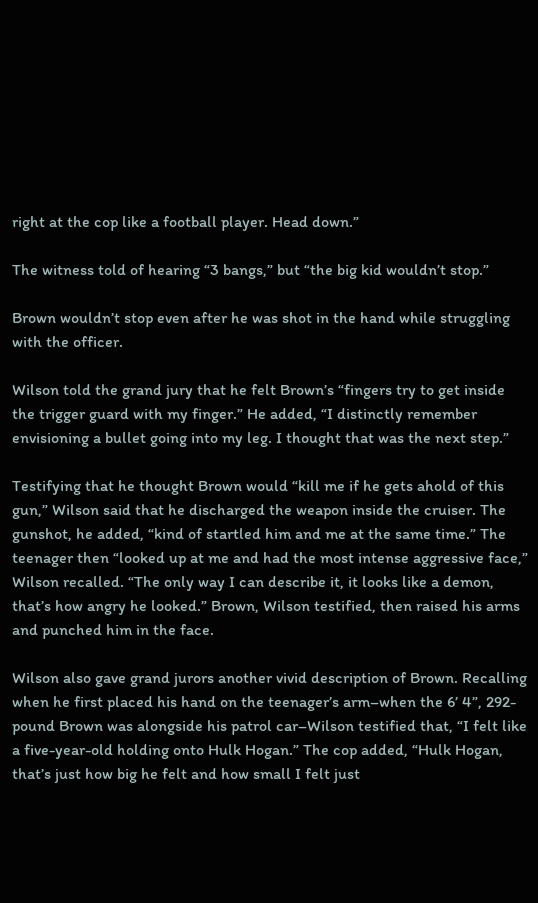right at the cop like a football player. Head down.”

The witness told of hearing “3 bangs,” but “the big kid wouldn’t stop.”

Brown wouldn’t stop even after he was shot in the hand while struggling with the officer.

Wilson told the grand jury that he felt Brown’s “fingers try to get inside the trigger guard with my finger.” He added, “I distinctly remember envisioning a bullet going into my leg. I thought that was the next step.”

Testifying that he thought Brown would “kill me if he gets ahold of this gun,” Wilson said that he discharged the weapon inside the cruiser. The gunshot, he added, “kind of startled him and me at the same time.” The teenager then “looked up at me and had the most intense aggressive face,” Wilson recalled. “The only way I can describe it, it looks like a demon, that’s how angry he looked.” Brown, Wilson testified, then raised his arms and punched him in the face.

Wilson also gave grand jurors another vivid description of Brown. Recalling when he first placed his hand on the teenager’s arm–when the 6’ 4”, 292-pound Brown was alongside his patrol car–Wilson testified that, “I felt like a five-year-old holding onto Hulk Hogan.” The cop added, “Hulk Hogan, that’s just how big he felt and how small I felt just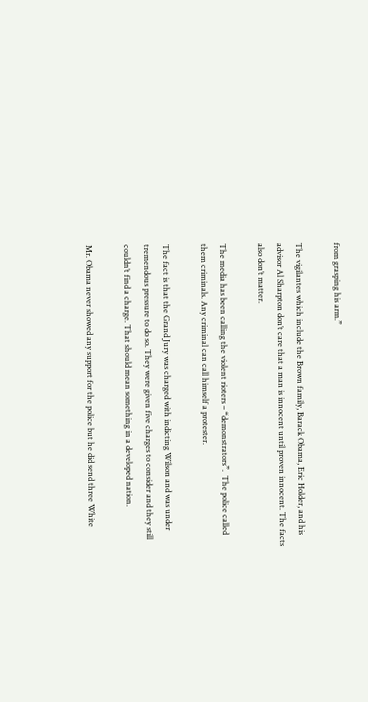from grasping his arm.”

The vigilantes which include the Brown family, Barack Obama, Eric Holder, and his advisor Al Sharpton don’t care that a man is innocent until proven innocent. The facts also don’t matter.

The media has been calling the violent rioters – “demonstrators”.  The police called them criminals. Any criminal can call himself a protester.

The fact is that the Grand Jury was charged with indicting Wilson and was under tremendous pressure to do so. They were given five charges to consider and they still couldn’t find a charge. That should mean something in a developed nation.

Mr. Obama never showed any support for the police but he did send three White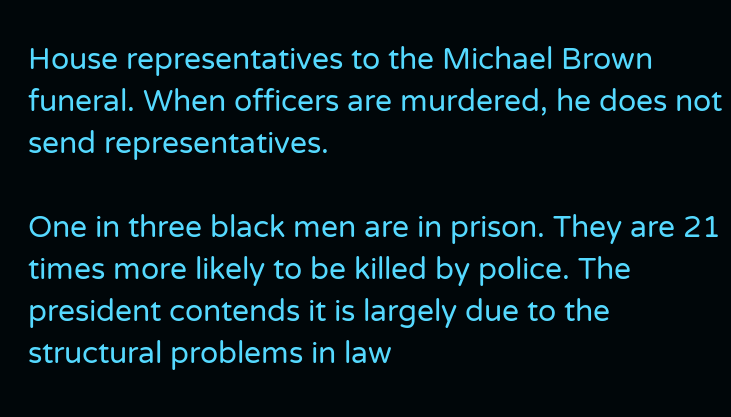House representatives to the Michael Brown funeral. When officers are murdered, he does not send representatives.

One in three black men are in prison. They are 21 times more likely to be killed by police. The president contends it is largely due to the structural problems in law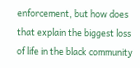enforcement, but how does that explain the biggest loss of life in the black community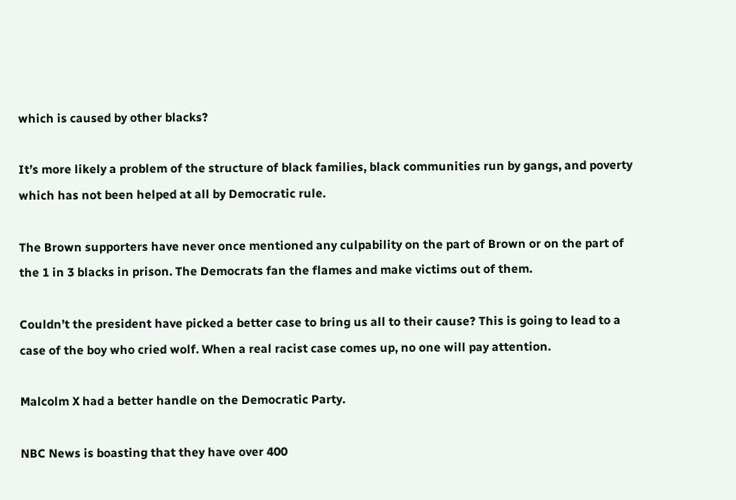which is caused by other blacks?

It’s more likely a problem of the structure of black families, black communities run by gangs, and poverty which has not been helped at all by Democratic rule.

The Brown supporters have never once mentioned any culpability on the part of Brown or on the part of the 1 in 3 blacks in prison. The Democrats fan the flames and make victims out of them.

Couldn’t the president have picked a better case to bring us all to their cause? This is going to lead to a case of the boy who cried wolf. When a real racist case comes up, no one will pay attention.

Malcolm X had a better handle on the Democratic Party.

NBC News is boasting that they have over 400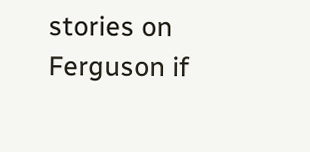stories on Ferguson if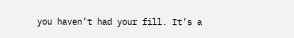you haven’t had your fill. It’s a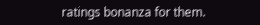ratings bonanza for them.